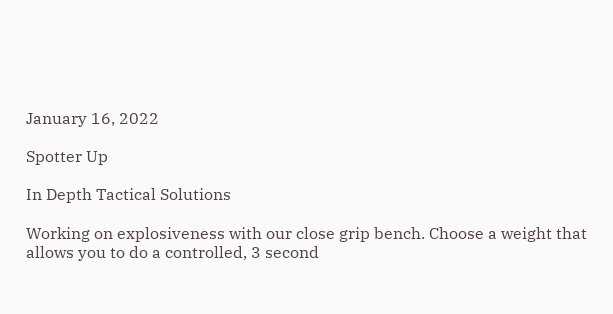January 16, 2022

Spotter Up

In Depth Tactical Solutions

Working on explosiveness with our close grip bench. Choose a weight that allows you to do a controlled, 3 second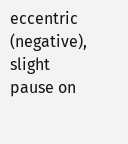eccentric (negative), slight pause on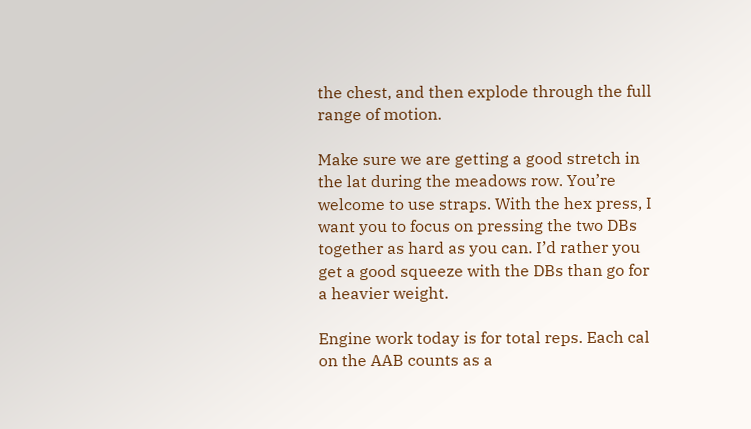the chest, and then explode through the full range of motion.

Make sure we are getting a good stretch in the lat during the meadows row. You’re welcome to use straps. With the hex press, I want you to focus on pressing the two DBs together as hard as you can. I’d rather you get a good squeeze with the DBs than go for a heavier weight.

Engine work today is for total reps. Each cal on the AAB counts as a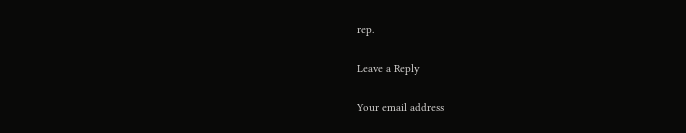rep.

Leave a Reply

Your email address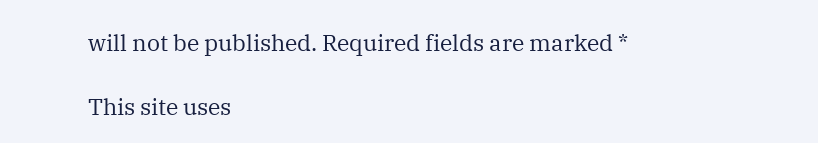will not be published. Required fields are marked *

This site uses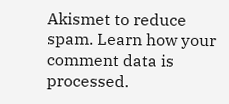Akismet to reduce spam. Learn how your comment data is processed.